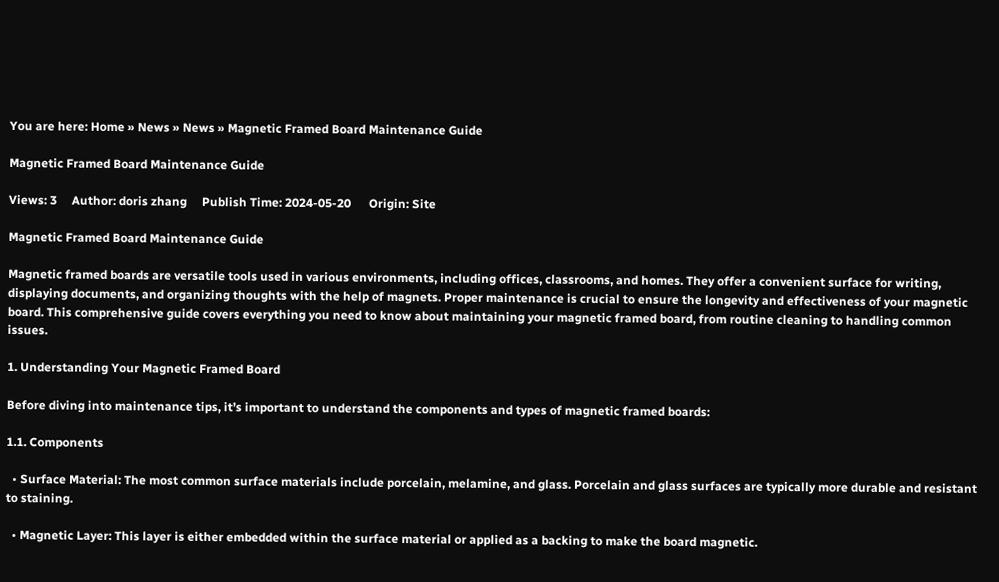You are here: Home » News » News » Magnetic Framed Board Maintenance Guide

Magnetic Framed Board Maintenance Guide

Views: 3     Author: doris zhang     Publish Time: 2024-05-20      Origin: Site

Magnetic Framed Board Maintenance Guide

Magnetic framed boards are versatile tools used in various environments, including offices, classrooms, and homes. They offer a convenient surface for writing, displaying documents, and organizing thoughts with the help of magnets. Proper maintenance is crucial to ensure the longevity and effectiveness of your magnetic board. This comprehensive guide covers everything you need to know about maintaining your magnetic framed board, from routine cleaning to handling common issues.

1. Understanding Your Magnetic Framed Board

Before diving into maintenance tips, it’s important to understand the components and types of magnetic framed boards:

1.1. Components

  • Surface Material: The most common surface materials include porcelain, melamine, and glass. Porcelain and glass surfaces are typically more durable and resistant to staining.

  • Magnetic Layer: This layer is either embedded within the surface material or applied as a backing to make the board magnetic.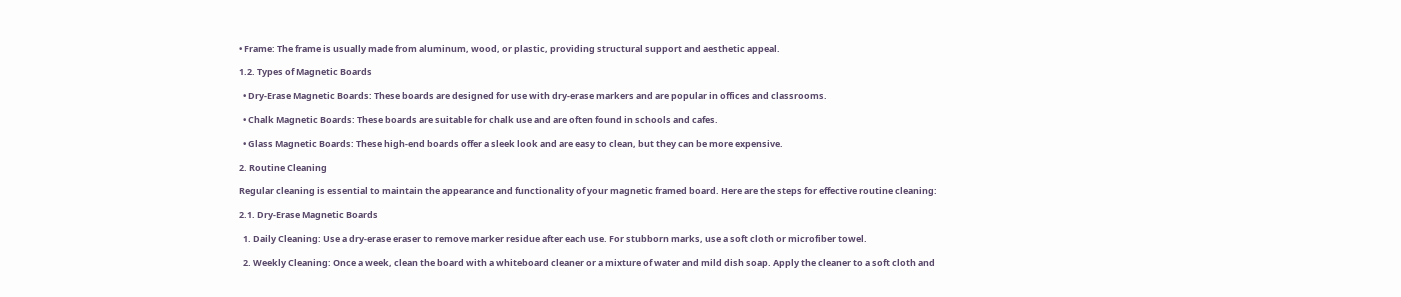• Frame: The frame is usually made from aluminum, wood, or plastic, providing structural support and aesthetic appeal.

1.2. Types of Magnetic Boards

  • Dry-Erase Magnetic Boards: These boards are designed for use with dry-erase markers and are popular in offices and classrooms.

  • Chalk Magnetic Boards: These boards are suitable for chalk use and are often found in schools and cafes.

  • Glass Magnetic Boards: These high-end boards offer a sleek look and are easy to clean, but they can be more expensive.

2. Routine Cleaning

Regular cleaning is essential to maintain the appearance and functionality of your magnetic framed board. Here are the steps for effective routine cleaning:

2.1. Dry-Erase Magnetic Boards

  1. Daily Cleaning: Use a dry-erase eraser to remove marker residue after each use. For stubborn marks, use a soft cloth or microfiber towel.

  2. Weekly Cleaning: Once a week, clean the board with a whiteboard cleaner or a mixture of water and mild dish soap. Apply the cleaner to a soft cloth and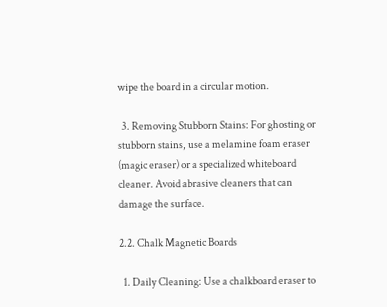wipe the board in a circular motion.

  3. Removing Stubborn Stains: For ghosting or stubborn stains, use a melamine foam eraser (magic eraser) or a specialized whiteboard cleaner. Avoid abrasive cleaners that can damage the surface.

2.2. Chalk Magnetic Boards

  1. Daily Cleaning: Use a chalkboard eraser to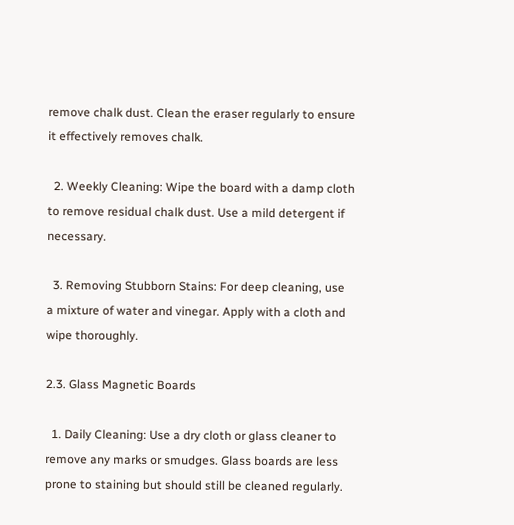remove chalk dust. Clean the eraser regularly to ensure it effectively removes chalk.

  2. Weekly Cleaning: Wipe the board with a damp cloth to remove residual chalk dust. Use a mild detergent if necessary.

  3. Removing Stubborn Stains: For deep cleaning, use a mixture of water and vinegar. Apply with a cloth and wipe thoroughly.

2.3. Glass Magnetic Boards

  1. Daily Cleaning: Use a dry cloth or glass cleaner to remove any marks or smudges. Glass boards are less prone to staining but should still be cleaned regularly.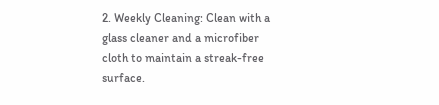2. Weekly Cleaning: Clean with a glass cleaner and a microfiber cloth to maintain a streak-free surface.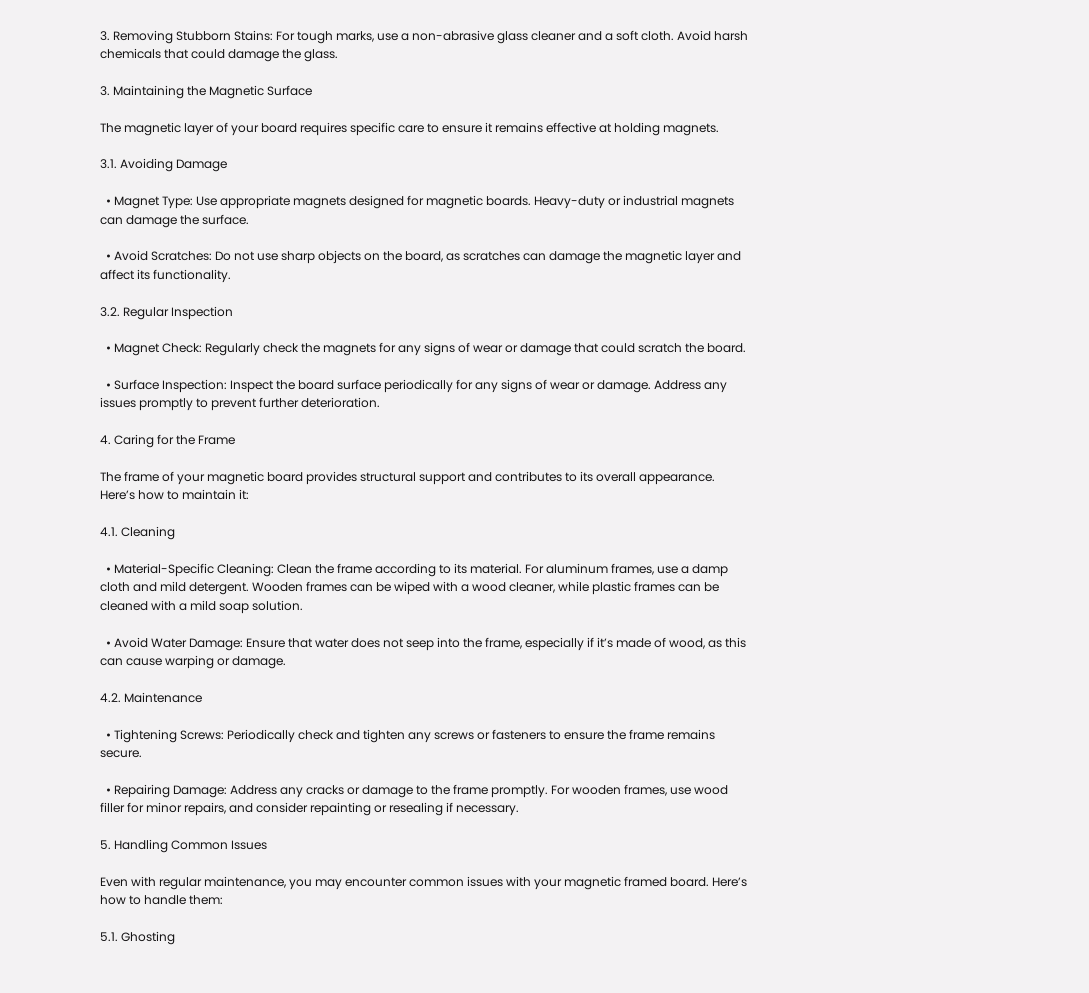3. Removing Stubborn Stains: For tough marks, use a non-abrasive glass cleaner and a soft cloth. Avoid harsh chemicals that could damage the glass.

3. Maintaining the Magnetic Surface

The magnetic layer of your board requires specific care to ensure it remains effective at holding magnets.

3.1. Avoiding Damage

  • Magnet Type: Use appropriate magnets designed for magnetic boards. Heavy-duty or industrial magnets can damage the surface.

  • Avoid Scratches: Do not use sharp objects on the board, as scratches can damage the magnetic layer and affect its functionality.

3.2. Regular Inspection

  • Magnet Check: Regularly check the magnets for any signs of wear or damage that could scratch the board.

  • Surface Inspection: Inspect the board surface periodically for any signs of wear or damage. Address any issues promptly to prevent further deterioration.

4. Caring for the Frame

The frame of your magnetic board provides structural support and contributes to its overall appearance. Here’s how to maintain it:

4.1. Cleaning

  • Material-Specific Cleaning: Clean the frame according to its material. For aluminum frames, use a damp cloth and mild detergent. Wooden frames can be wiped with a wood cleaner, while plastic frames can be cleaned with a mild soap solution.

  • Avoid Water Damage: Ensure that water does not seep into the frame, especially if it’s made of wood, as this can cause warping or damage.

4.2. Maintenance

  • Tightening Screws: Periodically check and tighten any screws or fasteners to ensure the frame remains secure.

  • Repairing Damage: Address any cracks or damage to the frame promptly. For wooden frames, use wood filler for minor repairs, and consider repainting or resealing if necessary.

5. Handling Common Issues

Even with regular maintenance, you may encounter common issues with your magnetic framed board. Here’s how to handle them:

5.1. Ghosting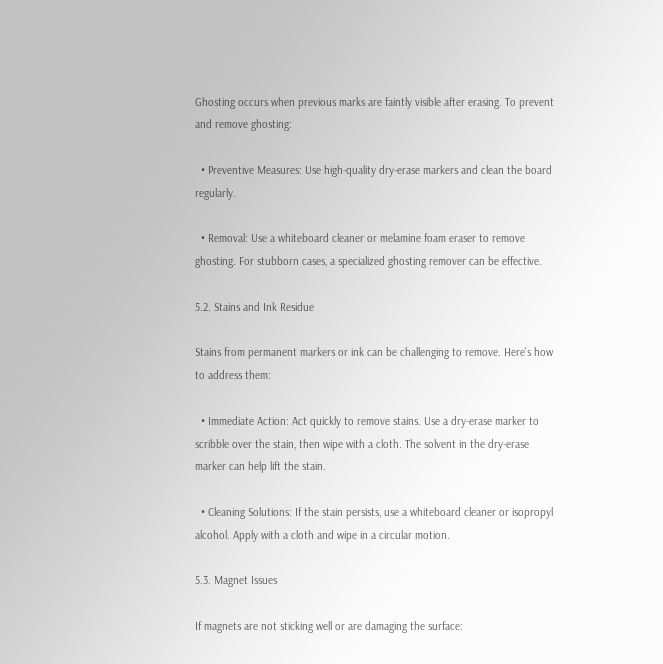Ghosting occurs when previous marks are faintly visible after erasing. To prevent and remove ghosting:

  • Preventive Measures: Use high-quality dry-erase markers and clean the board regularly.

  • Removal: Use a whiteboard cleaner or melamine foam eraser to remove ghosting. For stubborn cases, a specialized ghosting remover can be effective.

5.2. Stains and Ink Residue

Stains from permanent markers or ink can be challenging to remove. Here’s how to address them:

  • Immediate Action: Act quickly to remove stains. Use a dry-erase marker to scribble over the stain, then wipe with a cloth. The solvent in the dry-erase marker can help lift the stain.

  • Cleaning Solutions: If the stain persists, use a whiteboard cleaner or isopropyl alcohol. Apply with a cloth and wipe in a circular motion.

5.3. Magnet Issues

If magnets are not sticking well or are damaging the surface: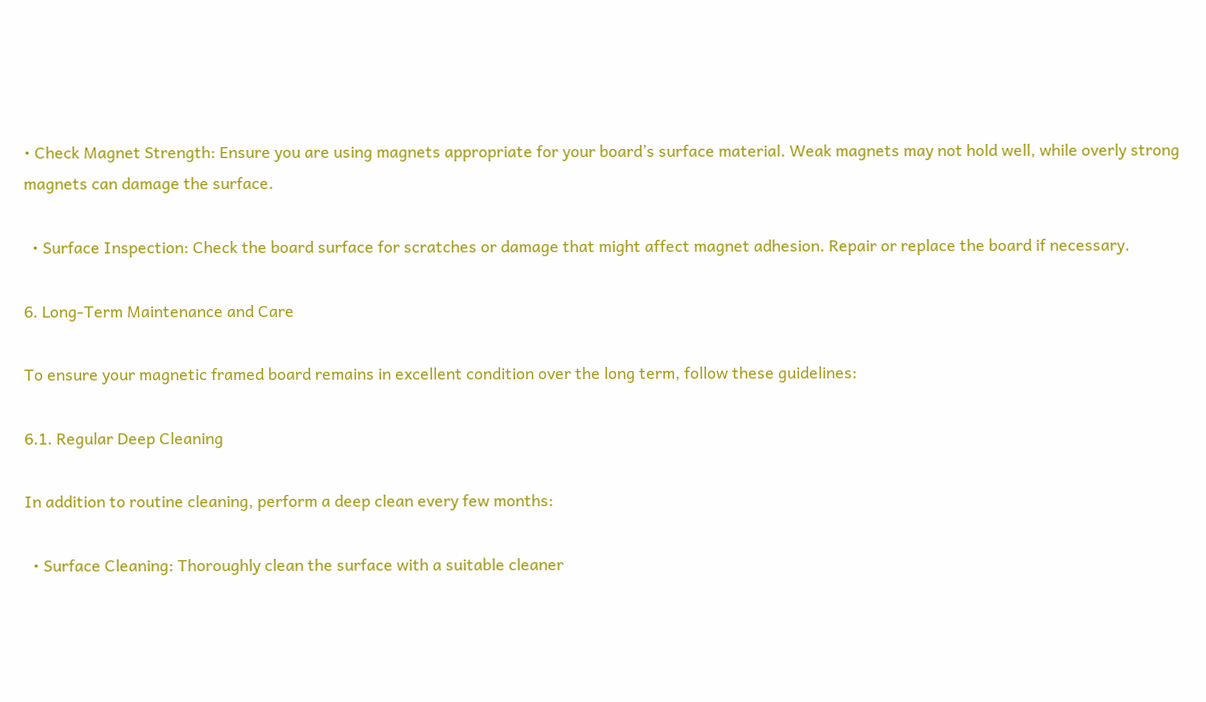• Check Magnet Strength: Ensure you are using magnets appropriate for your board’s surface material. Weak magnets may not hold well, while overly strong magnets can damage the surface.

  • Surface Inspection: Check the board surface for scratches or damage that might affect magnet adhesion. Repair or replace the board if necessary.

6. Long-Term Maintenance and Care

To ensure your magnetic framed board remains in excellent condition over the long term, follow these guidelines:

6.1. Regular Deep Cleaning

In addition to routine cleaning, perform a deep clean every few months:

  • Surface Cleaning: Thoroughly clean the surface with a suitable cleaner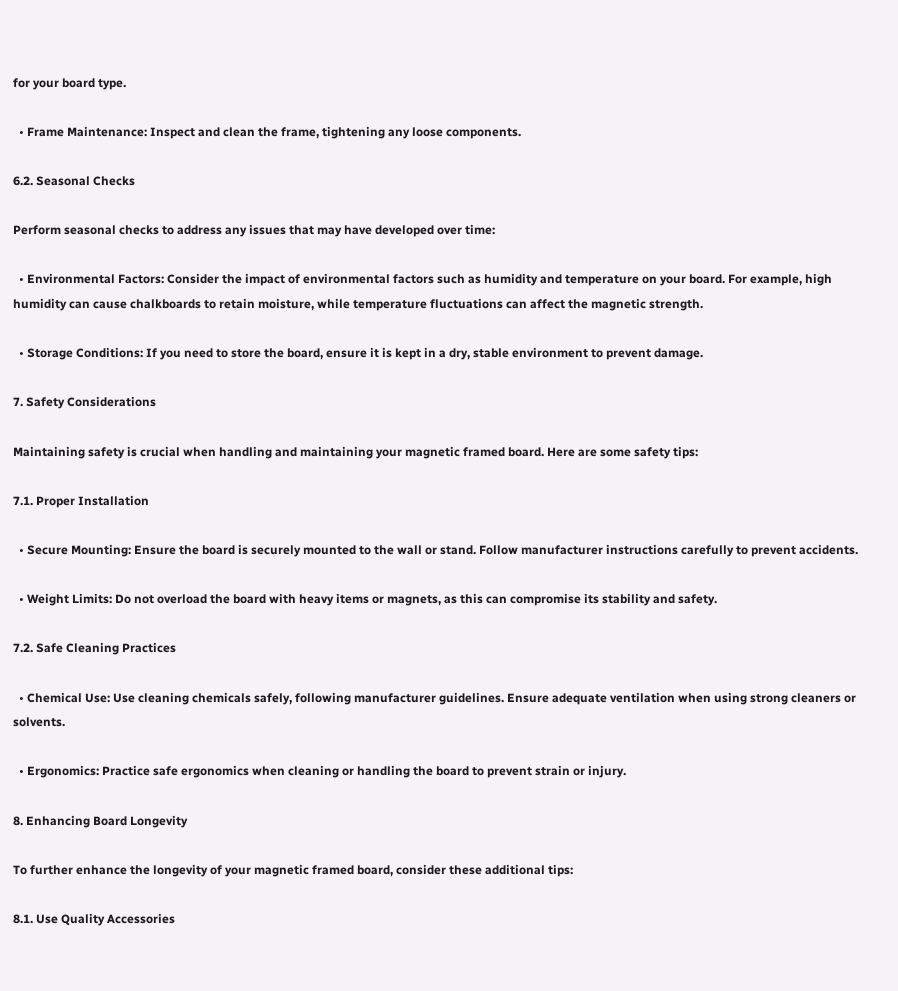for your board type.

  • Frame Maintenance: Inspect and clean the frame, tightening any loose components.

6.2. Seasonal Checks

Perform seasonal checks to address any issues that may have developed over time:

  • Environmental Factors: Consider the impact of environmental factors such as humidity and temperature on your board. For example, high humidity can cause chalkboards to retain moisture, while temperature fluctuations can affect the magnetic strength.

  • Storage Conditions: If you need to store the board, ensure it is kept in a dry, stable environment to prevent damage.

7. Safety Considerations

Maintaining safety is crucial when handling and maintaining your magnetic framed board. Here are some safety tips:

7.1. Proper Installation

  • Secure Mounting: Ensure the board is securely mounted to the wall or stand. Follow manufacturer instructions carefully to prevent accidents.

  • Weight Limits: Do not overload the board with heavy items or magnets, as this can compromise its stability and safety.

7.2. Safe Cleaning Practices

  • Chemical Use: Use cleaning chemicals safely, following manufacturer guidelines. Ensure adequate ventilation when using strong cleaners or solvents.

  • Ergonomics: Practice safe ergonomics when cleaning or handling the board to prevent strain or injury.

8. Enhancing Board Longevity

To further enhance the longevity of your magnetic framed board, consider these additional tips:

8.1. Use Quality Accessories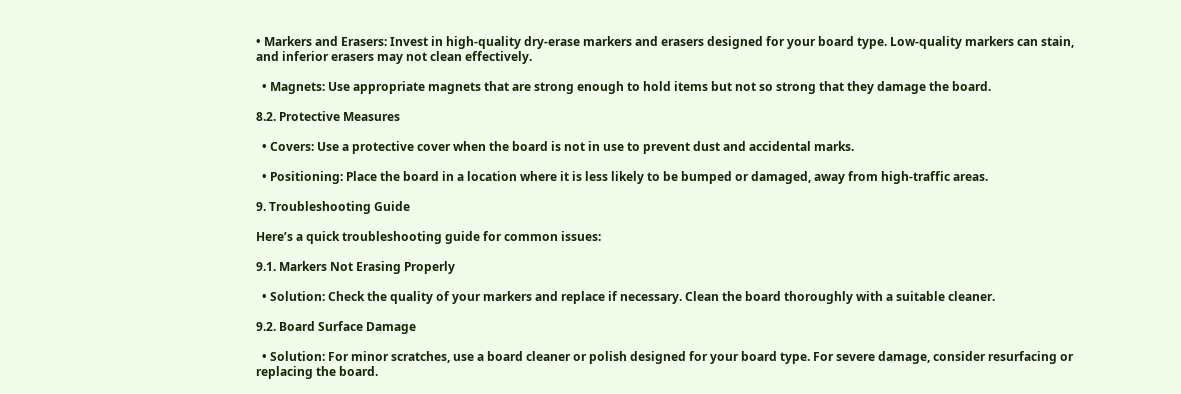• Markers and Erasers: Invest in high-quality dry-erase markers and erasers designed for your board type. Low-quality markers can stain, and inferior erasers may not clean effectively.

  • Magnets: Use appropriate magnets that are strong enough to hold items but not so strong that they damage the board.

8.2. Protective Measures

  • Covers: Use a protective cover when the board is not in use to prevent dust and accidental marks.

  • Positioning: Place the board in a location where it is less likely to be bumped or damaged, away from high-traffic areas.

9. Troubleshooting Guide

Here’s a quick troubleshooting guide for common issues:

9.1. Markers Not Erasing Properly

  • Solution: Check the quality of your markers and replace if necessary. Clean the board thoroughly with a suitable cleaner.

9.2. Board Surface Damage

  • Solution: For minor scratches, use a board cleaner or polish designed for your board type. For severe damage, consider resurfacing or replacing the board.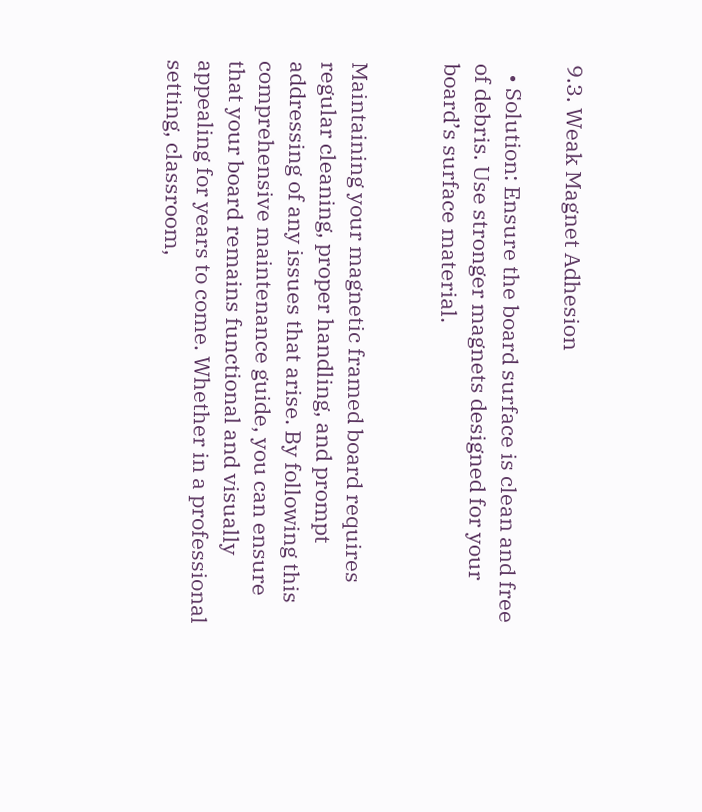9.3. Weak Magnet Adhesion

  • Solution: Ensure the board surface is clean and free of debris. Use stronger magnets designed for your board’s surface material.


Maintaining your magnetic framed board requires regular cleaning, proper handling, and prompt addressing of any issues that arise. By following this comprehensive maintenance guide, you can ensure that your board remains functional and visually appealing for years to come. Whether in a professional setting, classroom,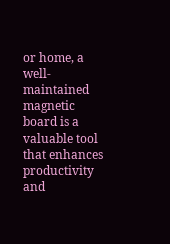or home, a well-maintained magnetic board is a valuable tool that enhances productivity and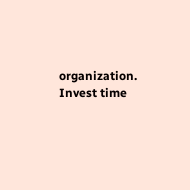organization. Invest time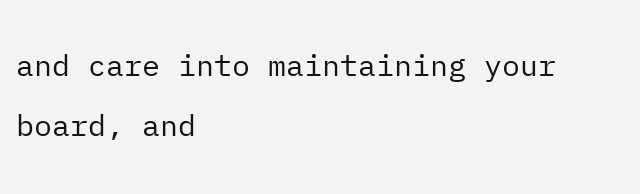and care into maintaining your board, and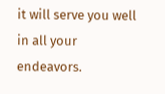it will serve you well in all your endeavors.